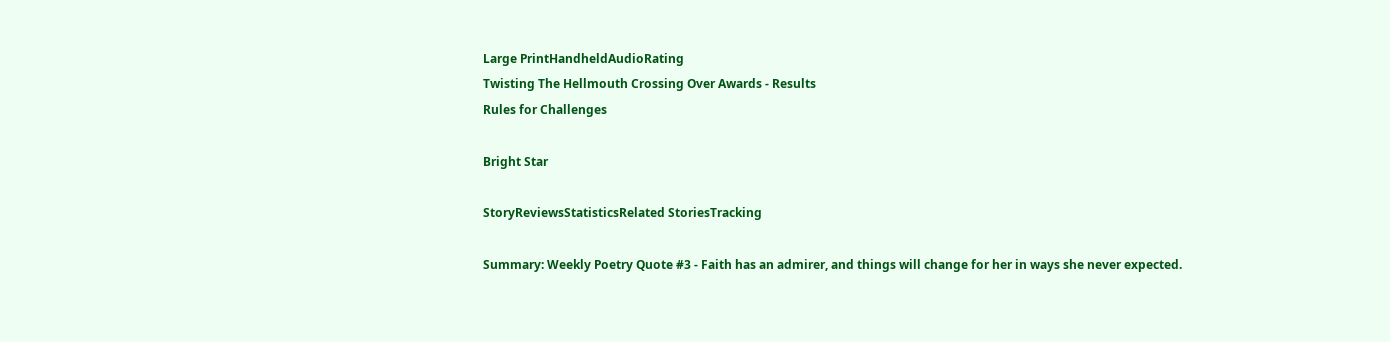Large PrintHandheldAudioRating
Twisting The Hellmouth Crossing Over Awards - Results
Rules for Challenges

Bright Star

StoryReviewsStatisticsRelated StoriesTracking

Summary: Weekly Poetry Quote #3 - Faith has an admirer, and things will change for her in ways she never expected.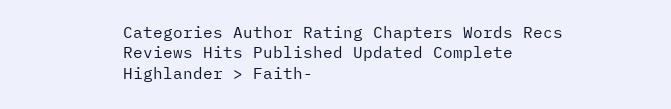Categories Author Rating Chapters Words Recs Reviews Hits Published Updated Complete
Highlander > Faith-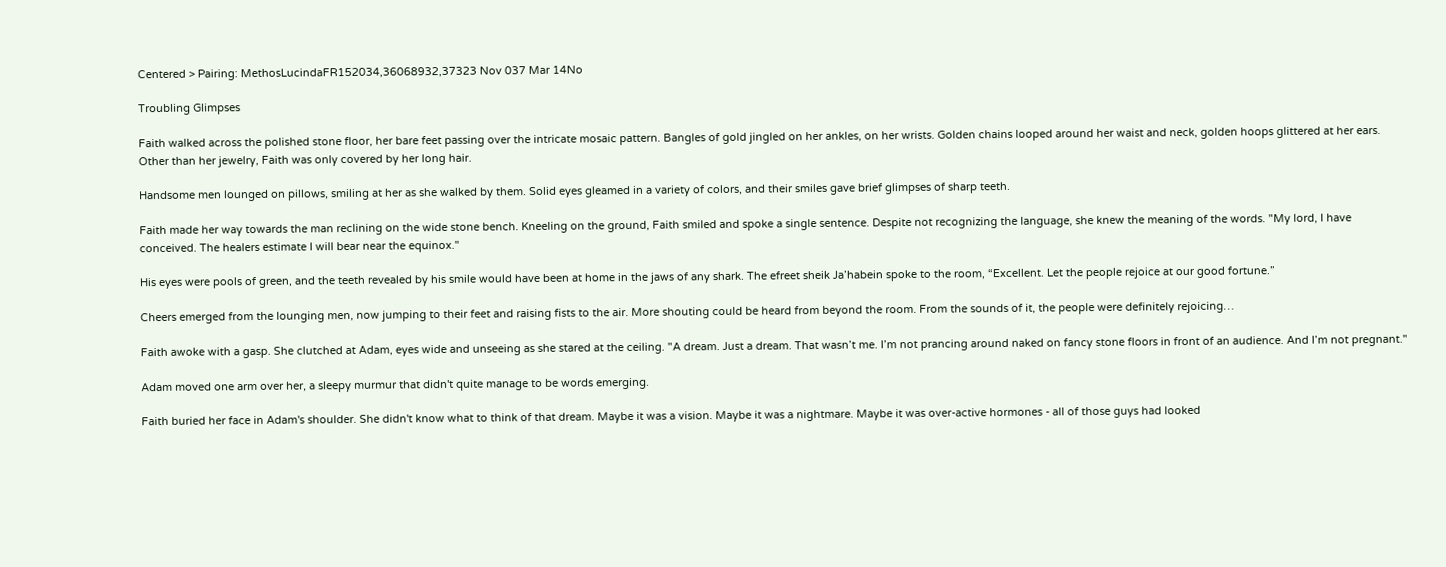Centered > Pairing: MethosLucindaFR152034,36068932,37323 Nov 037 Mar 14No

Troubling Glimpses

Faith walked across the polished stone floor, her bare feet passing over the intricate mosaic pattern. Bangles of gold jingled on her ankles, on her wrists. Golden chains looped around her waist and neck, golden hoops glittered at her ears. Other than her jewelry, Faith was only covered by her long hair.

Handsome men lounged on pillows, smiling at her as she walked by them. Solid eyes gleamed in a variety of colors, and their smiles gave brief glimpses of sharp teeth.

Faith made her way towards the man reclining on the wide stone bench. Kneeling on the ground, Faith smiled and spoke a single sentence. Despite not recognizing the language, she knew the meaning of the words. "My lord, I have conceived. The healers estimate I will bear near the equinox."

His eyes were pools of green, and the teeth revealed by his smile would have been at home in the jaws of any shark. The efreet sheik Ja’habein spoke to the room, “Excellent. Let the people rejoice at our good fortune.”

Cheers emerged from the lounging men, now jumping to their feet and raising fists to the air. More shouting could be heard from beyond the room. From the sounds of it, the people were definitely rejoicing…

Faith awoke with a gasp. She clutched at Adam, eyes wide and unseeing as she stared at the ceiling. "A dream. Just a dream. That wasn’t me. I’m not prancing around naked on fancy stone floors in front of an audience. And I’m not pregnant."

Adam moved one arm over her, a sleepy murmur that didn't quite manage to be words emerging.

Faith buried her face in Adam's shoulder. She didn't know what to think of that dream. Maybe it was a vision. Maybe it was a nightmare. Maybe it was over-active hormones - all of those guys had looked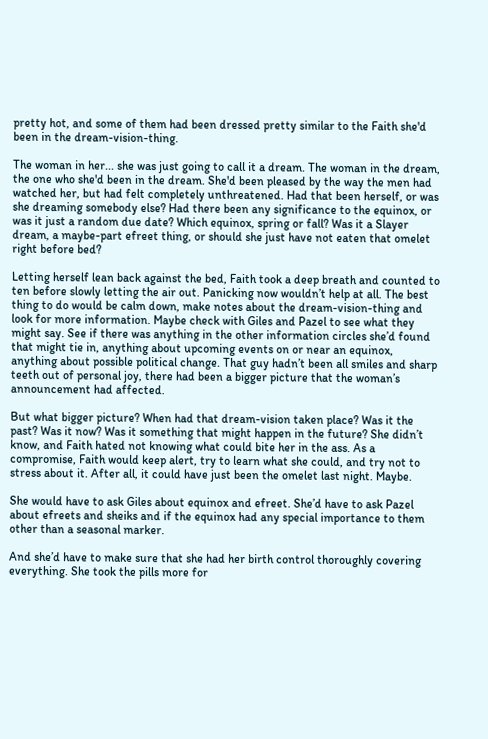pretty hot, and some of them had been dressed pretty similar to the Faith she'd been in the dream-vision-thing.

The woman in her... she was just going to call it a dream. The woman in the dream, the one who she'd been in the dream. She'd been pleased by the way the men had watched her, but had felt completely unthreatened. Had that been herself, or was she dreaming somebody else? Had there been any significance to the equinox, or was it just a random due date? Which equinox, spring or fall? Was it a Slayer dream, a maybe-part efreet thing, or should she just have not eaten that omelet right before bed?

Letting herself lean back against the bed, Faith took a deep breath and counted to ten before slowly letting the air out. Panicking now wouldn’t help at all. The best thing to do would be calm down, make notes about the dream-vision-thing and look for more information. Maybe check with Giles and Pazel to see what they might say. See if there was anything in the other information circles she’d found that might tie in, anything about upcoming events on or near an equinox, anything about possible political change. That guy hadn’t been all smiles and sharp teeth out of personal joy, there had been a bigger picture that the woman’s announcement had affected.

But what bigger picture? When had that dream-vision taken place? Was it the past? Was it now? Was it something that might happen in the future? She didn’t know, and Faith hated not knowing what could bite her in the ass. As a compromise, Faith would keep alert, try to learn what she could, and try not to stress about it. After all, it could have just been the omelet last night. Maybe.

She would have to ask Giles about equinox and efreet. She’d have to ask Pazel about efreets and sheiks and if the equinox had any special importance to them other than a seasonal marker.

And she’d have to make sure that she had her birth control thoroughly covering everything. She took the pills more for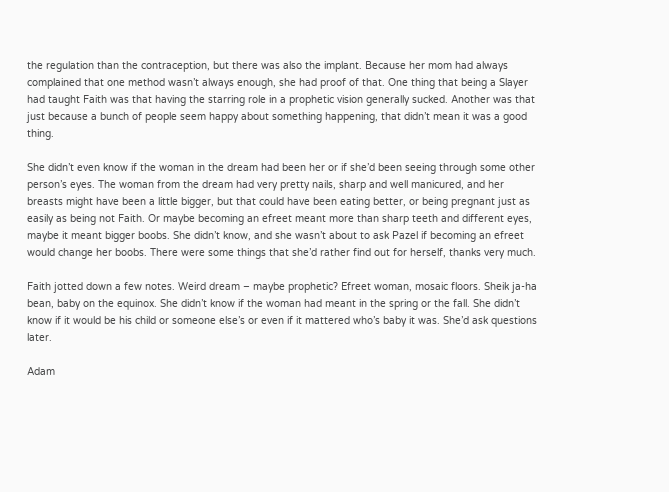the regulation than the contraception, but there was also the implant. Because her mom had always complained that one method wasn’t always enough, she had proof of that. One thing that being a Slayer had taught Faith was that having the starring role in a prophetic vision generally sucked. Another was that just because a bunch of people seem happy about something happening, that didn’t mean it was a good thing.

She didn’t even know if the woman in the dream had been her or if she’d been seeing through some other person’s eyes. The woman from the dream had very pretty nails, sharp and well manicured, and her breasts might have been a little bigger, but that could have been eating better, or being pregnant just as easily as being not Faith. Or maybe becoming an efreet meant more than sharp teeth and different eyes, maybe it meant bigger boobs. She didn’t know, and she wasn’t about to ask Pazel if becoming an efreet would change her boobs. There were some things that she’d rather find out for herself, thanks very much.

Faith jotted down a few notes. Weird dream – maybe prophetic? Efreet woman, mosaic floors. Sheik ja-ha bean, baby on the equinox. She didn’t know if the woman had meant in the spring or the fall. She didn’t know if it would be his child or someone else’s or even if it mattered who’s baby it was. She’d ask questions later.

Adam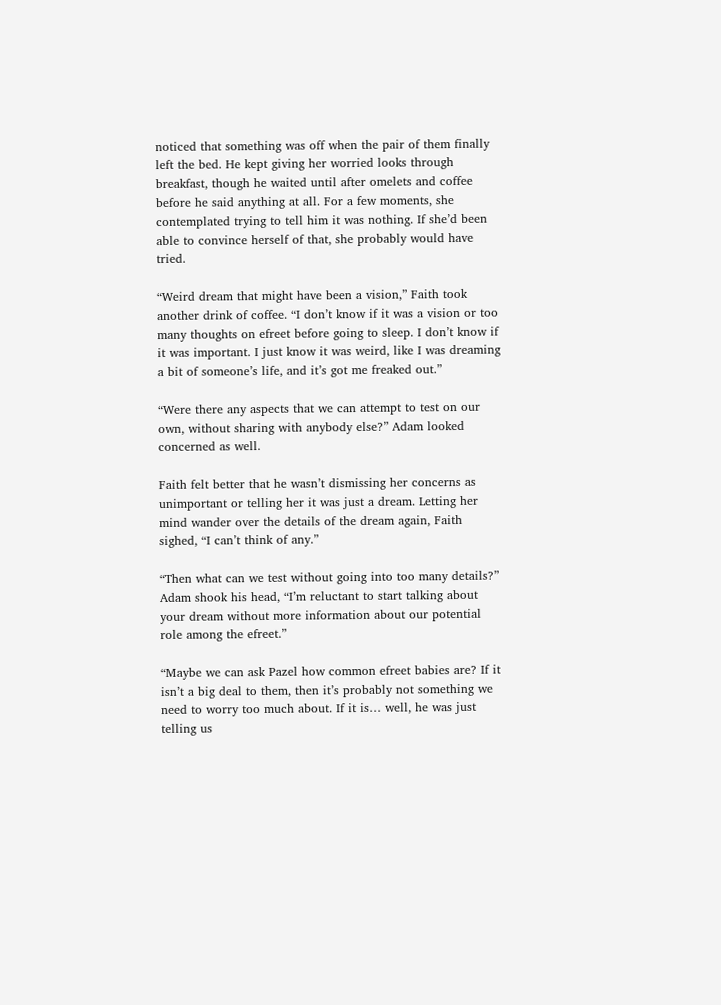noticed that something was off when the pair of them finally left the bed. He kept giving her worried looks through breakfast, though he waited until after omelets and coffee before he said anything at all. For a few moments, she contemplated trying to tell him it was nothing. If she’d been able to convince herself of that, she probably would have tried.

“Weird dream that might have been a vision,” Faith took another drink of coffee. “I don’t know if it was a vision or too many thoughts on efreet before going to sleep. I don’t know if it was important. I just know it was weird, like I was dreaming a bit of someone’s life, and it’s got me freaked out.”

“Were there any aspects that we can attempt to test on our own, without sharing with anybody else?” Adam looked concerned as well.

Faith felt better that he wasn’t dismissing her concerns as unimportant or telling her it was just a dream. Letting her mind wander over the details of the dream again, Faith sighed, “I can’t think of any.”

“Then what can we test without going into too many details?” Adam shook his head, “I’m reluctant to start talking about your dream without more information about our potential role among the efreet.”

“Maybe we can ask Pazel how common efreet babies are? If it isn’t a big deal to them, then it’s probably not something we need to worry too much about. If it is… well, he was just telling us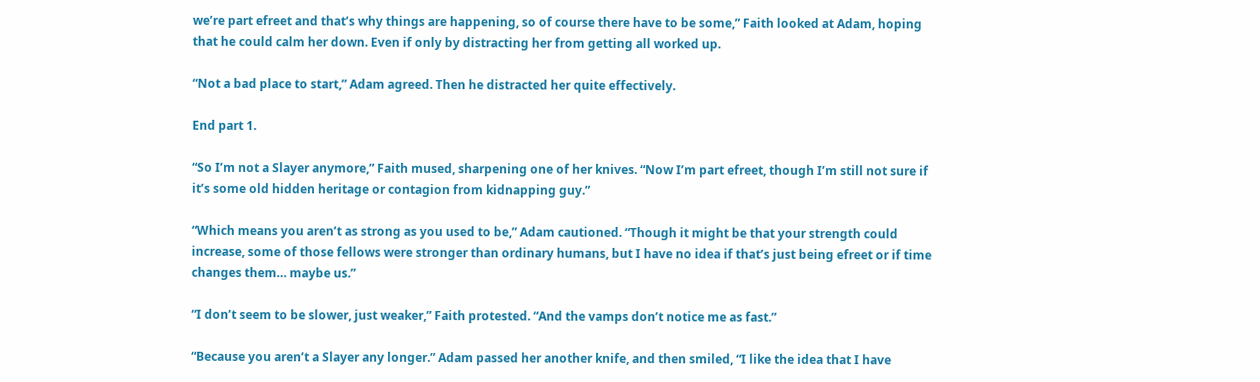we’re part efreet and that’s why things are happening, so of course there have to be some,” Faith looked at Adam, hoping that he could calm her down. Even if only by distracting her from getting all worked up.

“Not a bad place to start,” Adam agreed. Then he distracted her quite effectively.

End part 1.

“So I’m not a Slayer anymore,” Faith mused, sharpening one of her knives. “Now I’m part efreet, though I’m still not sure if it’s some old hidden heritage or contagion from kidnapping guy.”

“Which means you aren’t as strong as you used to be,” Adam cautioned. “Though it might be that your strength could increase, some of those fellows were stronger than ordinary humans, but I have no idea if that’s just being efreet or if time changes them… maybe us.”

“I don’t seem to be slower, just weaker,” Faith protested. “And the vamps don’t notice me as fast.”

“Because you aren’t a Slayer any longer.” Adam passed her another knife, and then smiled, “I like the idea that I have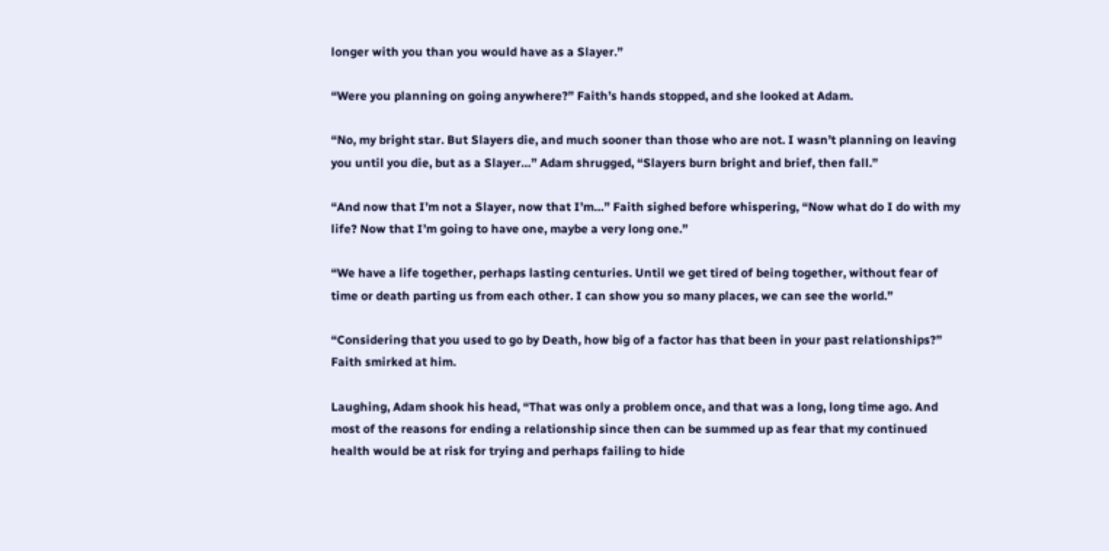longer with you than you would have as a Slayer.”

“Were you planning on going anywhere?” Faith’s hands stopped, and she looked at Adam.

“No, my bright star. But Slayers die, and much sooner than those who are not. I wasn’t planning on leaving you until you die, but as a Slayer…” Adam shrugged, “Slayers burn bright and brief, then fall.”

“And now that I’m not a Slayer, now that I’m…” Faith sighed before whispering, “Now what do I do with my life? Now that I’m going to have one, maybe a very long one.”

“We have a life together, perhaps lasting centuries. Until we get tired of being together, without fear of time or death parting us from each other. I can show you so many places, we can see the world.”

“Considering that you used to go by Death, how big of a factor has that been in your past relationships?” Faith smirked at him.

Laughing, Adam shook his head, “That was only a problem once, and that was a long, long time ago. And most of the reasons for ending a relationship since then can be summed up as fear that my continued health would be at risk for trying and perhaps failing to hide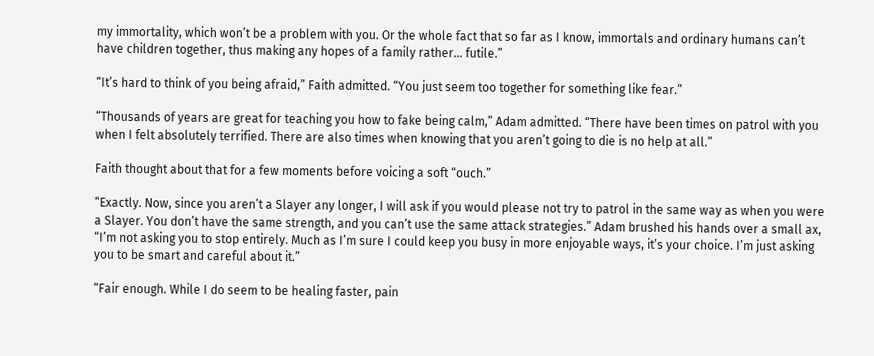my immortality, which won’t be a problem with you. Or the whole fact that so far as I know, immortals and ordinary humans can’t have children together, thus making any hopes of a family rather… futile.”

“It’s hard to think of you being afraid,” Faith admitted. “You just seem too together for something like fear.”

“Thousands of years are great for teaching you how to fake being calm,” Adam admitted. “There have been times on patrol with you when I felt absolutely terrified. There are also times when knowing that you aren’t going to die is no help at all.”

Faith thought about that for a few moments before voicing a soft “ouch.”

“Exactly. Now, since you aren’t a Slayer any longer, I will ask if you would please not try to patrol in the same way as when you were a Slayer. You don’t have the same strength, and you can’t use the same attack strategies.” Adam brushed his hands over a small ax, “I’m not asking you to stop entirely. Much as I’m sure I could keep you busy in more enjoyable ways, it’s your choice. I’m just asking you to be smart and careful about it.”

“Fair enough. While I do seem to be healing faster, pain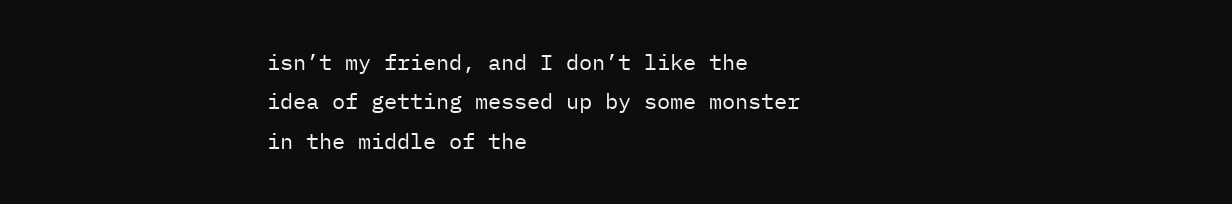isn’t my friend, and I don’t like the idea of getting messed up by some monster in the middle of the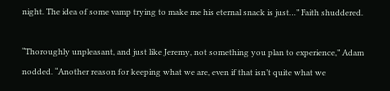night. The idea of some vamp trying to make me his eternal snack is just…” Faith shuddered.

“Thoroughly unpleasant, and just like Jeremy, not something you plan to experience,” Adam nodded. “Another reason for keeping what we are, even if that isn’t quite what we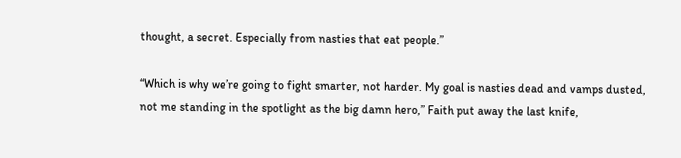thought, a secret. Especially from nasties that eat people.”

“Which is why we’re going to fight smarter, not harder. My goal is nasties dead and vamps dusted, not me standing in the spotlight as the big damn hero,” Faith put away the last knife,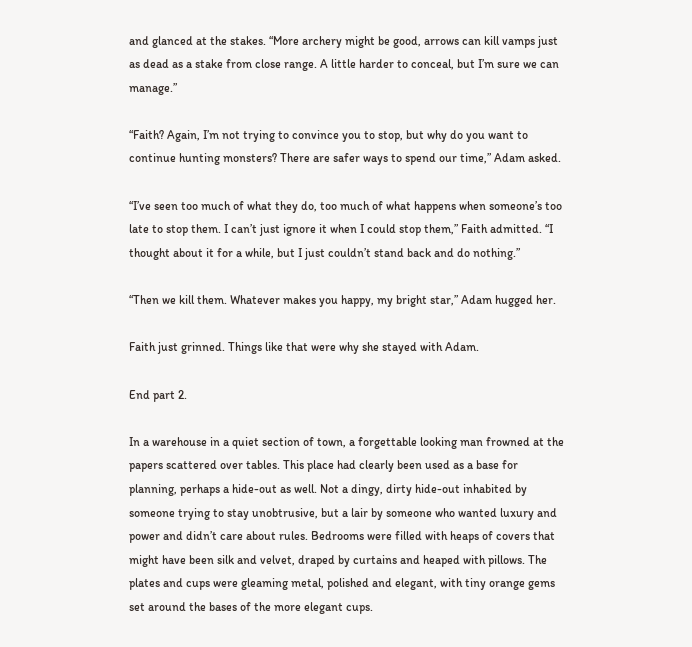and glanced at the stakes. “More archery might be good, arrows can kill vamps just as dead as a stake from close range. A little harder to conceal, but I’m sure we can manage.”

“Faith? Again, I’m not trying to convince you to stop, but why do you want to continue hunting monsters? There are safer ways to spend our time,” Adam asked.

“I’ve seen too much of what they do, too much of what happens when someone’s too late to stop them. I can’t just ignore it when I could stop them,” Faith admitted. “I thought about it for a while, but I just couldn’t stand back and do nothing.”

“Then we kill them. Whatever makes you happy, my bright star,” Adam hugged her.

Faith just grinned. Things like that were why she stayed with Adam.

End part 2.

In a warehouse in a quiet section of town, a forgettable looking man frowned at the papers scattered over tables. This place had clearly been used as a base for planning, perhaps a hide-out as well. Not a dingy, dirty hide-out inhabited by someone trying to stay unobtrusive, but a lair by someone who wanted luxury and power and didn’t care about rules. Bedrooms were filled with heaps of covers that might have been silk and velvet, draped by curtains and heaped with pillows. The plates and cups were gleaming metal, polished and elegant, with tiny orange gems set around the bases of the more elegant cups.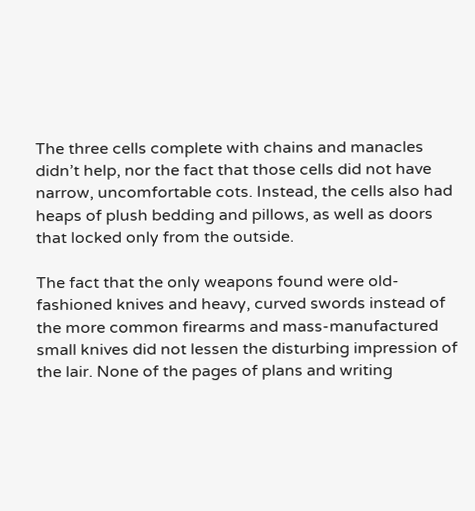The three cells complete with chains and manacles didn’t help, nor the fact that those cells did not have narrow, uncomfortable cots. Instead, the cells also had heaps of plush bedding and pillows, as well as doors that locked only from the outside.

The fact that the only weapons found were old-fashioned knives and heavy, curved swords instead of the more common firearms and mass-manufactured small knives did not lessen the disturbing impression of the lair. None of the pages of plans and writing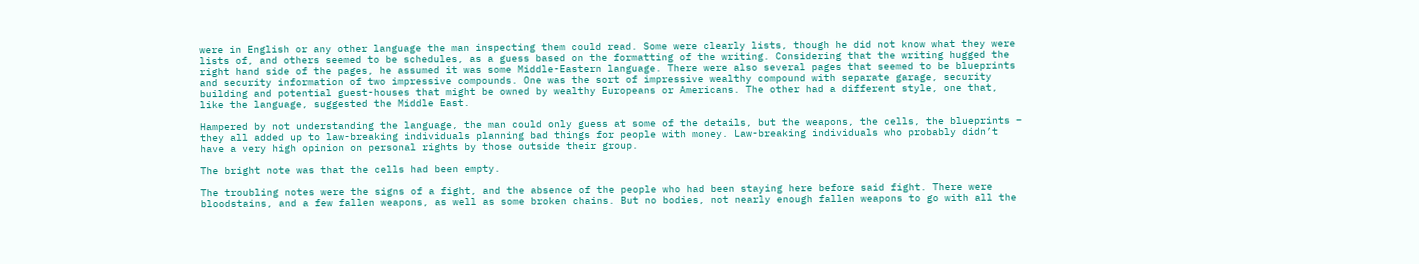were in English or any other language the man inspecting them could read. Some were clearly lists, though he did not know what they were lists of, and others seemed to be schedules, as a guess based on the formatting of the writing. Considering that the writing hugged the right hand side of the pages, he assumed it was some Middle-Eastern language. There were also several pages that seemed to be blueprints and security information of two impressive compounds. One was the sort of impressive wealthy compound with separate garage, security building and potential guest-houses that might be owned by wealthy Europeans or Americans. The other had a different style, one that, like the language, suggested the Middle East.

Hampered by not understanding the language, the man could only guess at some of the details, but the weapons, the cells, the blueprints – they all added up to law-breaking individuals planning bad things for people with money. Law-breaking individuals who probably didn’t have a very high opinion on personal rights by those outside their group.

The bright note was that the cells had been empty.

The troubling notes were the signs of a fight, and the absence of the people who had been staying here before said fight. There were bloodstains, and a few fallen weapons, as well as some broken chains. But no bodies, not nearly enough fallen weapons to go with all the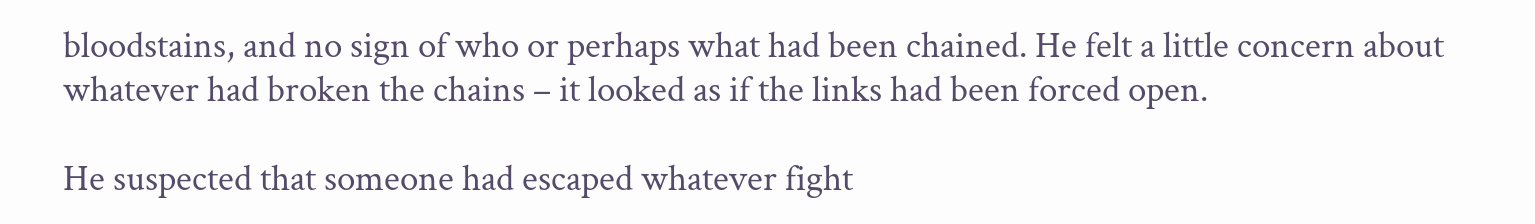bloodstains, and no sign of who or perhaps what had been chained. He felt a little concern about whatever had broken the chains – it looked as if the links had been forced open.

He suspected that someone had escaped whatever fight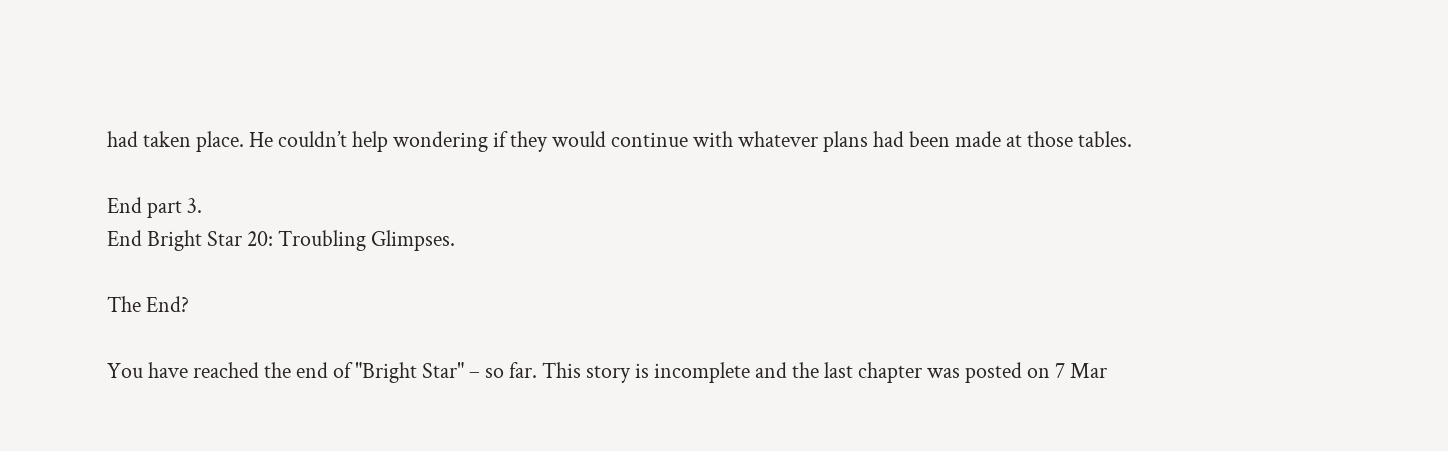had taken place. He couldn’t help wondering if they would continue with whatever plans had been made at those tables.

End part 3.
End Bright Star 20: Troubling Glimpses.

The End?

You have reached the end of "Bright Star" – so far. This story is incomplete and the last chapter was posted on 7 Mar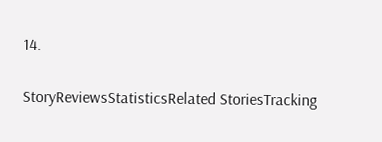14.

StoryReviewsStatisticsRelated StoriesTracking